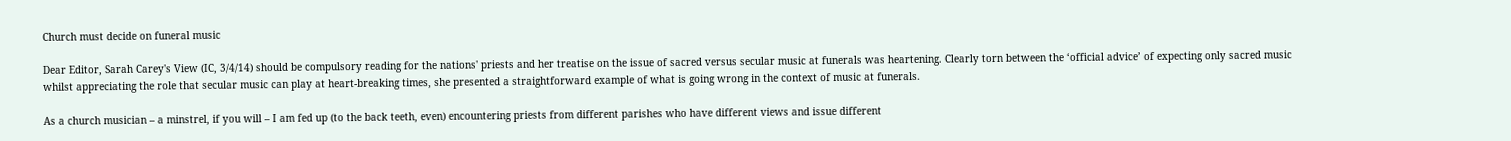Church must decide on funeral music

Dear Editor, Sarah Carey's View (IC, 3/4/14) should be compulsory reading for the nations' priests and her treatise on the issue of sacred versus secular music at funerals was heartening. Clearly torn between the ‘official advice’ of expecting only sacred music whilst appreciating the role that secular music can play at heart-breaking times, she presented a straightforward example of what is going wrong in the context of music at funerals.

As a church musician – a minstrel, if you will – I am fed up (to the back teeth, even) encountering priests from different parishes who have different views and issue different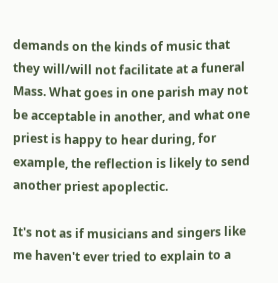demands on the kinds of music that they will/will not facilitate at a funeral Mass. What goes in one parish may not be acceptable in another, and what one priest is happy to hear during, for example, the reflection is likely to send another priest apoplectic.

It's not as if musicians and singers like me haven't ever tried to explain to a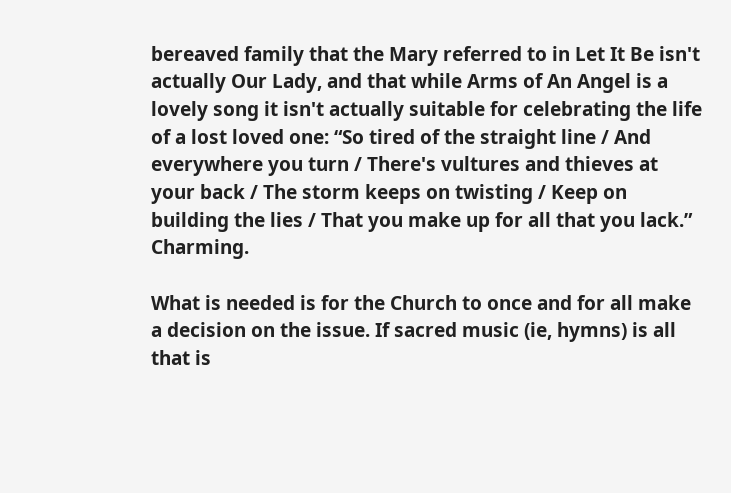bereaved family that the Mary referred to in Let It Be isn't actually Our Lady, and that while Arms of An Angel is a lovely song it isn't actually suitable for celebrating the life of a lost loved one: “So tired of the straight line / And everywhere you turn / There's vultures and thieves at your back / The storm keeps on twisting / Keep on building the lies / That you make up for all that you lack.” Charming.

What is needed is for the Church to once and for all make a decision on the issue. If sacred music (ie, hymns) is all that is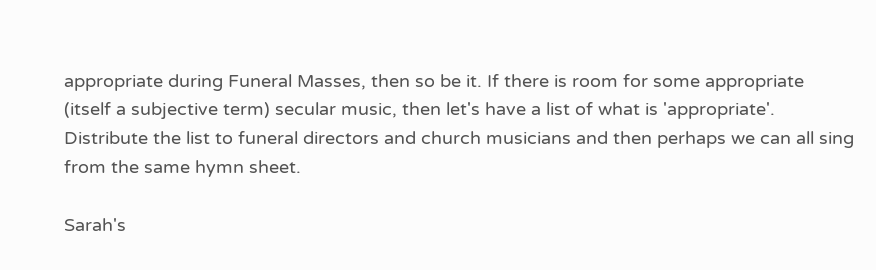appropriate during Funeral Masses, then so be it. If there is room for some appropriate (itself a subjective term) secular music, then let's have a list of what is 'appropriate'. Distribute the list to funeral directors and church musicians and then perhaps we can all sing from the same hymn sheet.

Sarah's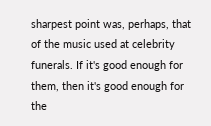sharpest point was, perhaps, that of the music used at celebrity funerals. If it's good enough for them, then it's good enough for the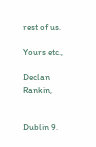rest of us.

Yours etc.,

Declan Rankin,


Dublin 9.